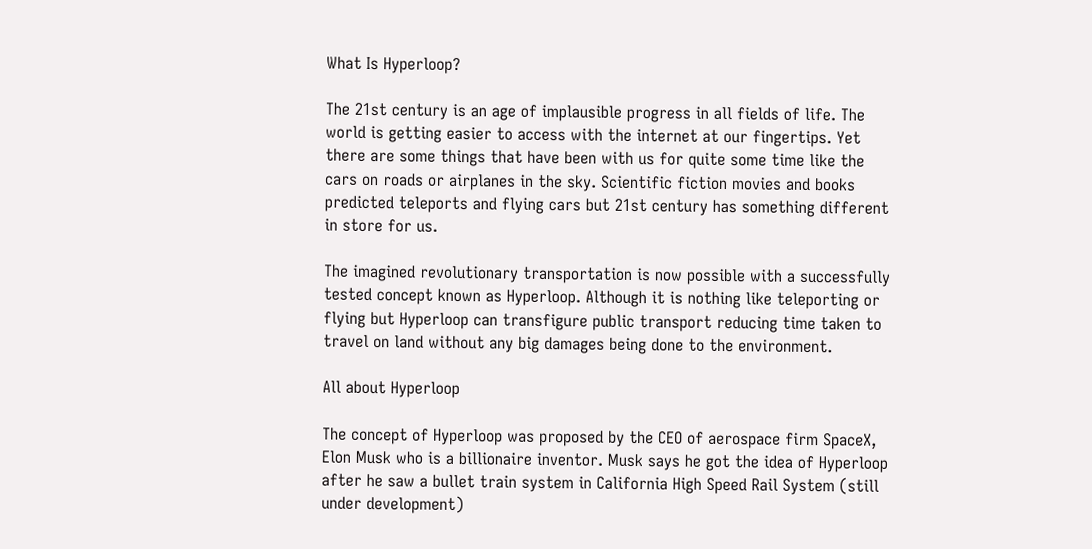What Is Hyperloop?

The 21st century is an age of implausible progress in all fields of life. The world is getting easier to access with the internet at our fingertips. Yet there are some things that have been with us for quite some time like the cars on roads or airplanes in the sky. Scientific fiction movies and books predicted teleports and flying cars but 21st century has something different in store for us.

The imagined revolutionary transportation is now possible with a successfully tested concept known as Hyperloop. Although it is nothing like teleporting or flying but Hyperloop can transfigure public transport reducing time taken to travel on land without any big damages being done to the environment.

All about Hyperloop

The concept of Hyperloop was proposed by the CEO of aerospace firm SpaceX, Elon Musk who is a billionaire inventor. Musk says he got the idea of Hyperloop after he saw a bullet train system in California High Speed Rail System (still under development)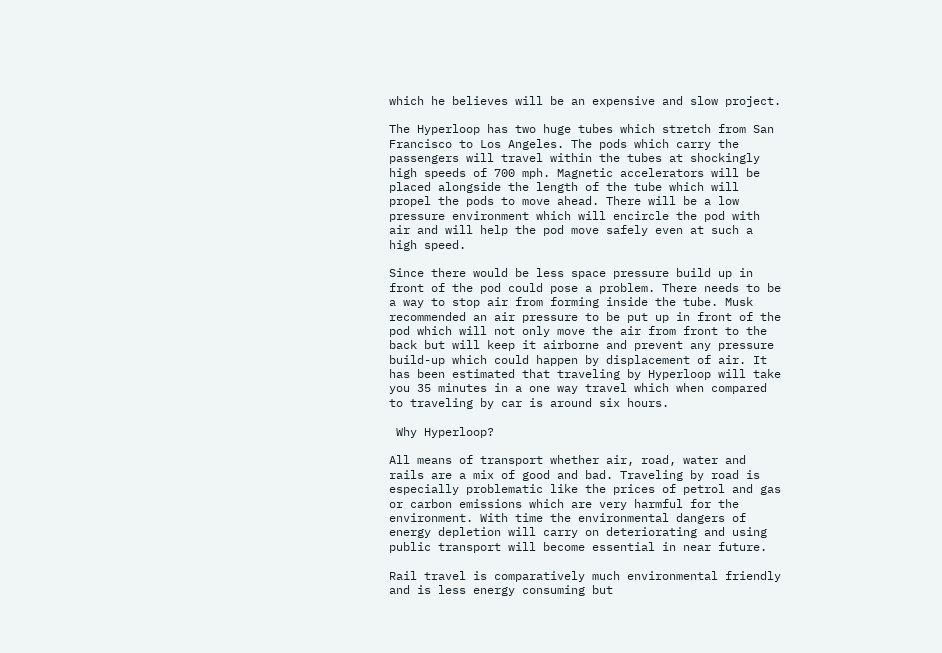which he believes will be an expensive and slow project.

The Hyperloop has two huge tubes which stretch from San Francisco to Los Angeles. The pods which carry the passengers will travel within the tubes at shockingly high speeds of 700 mph. Magnetic accelerators will be placed alongside the length of the tube which will propel the pods to move ahead. There will be a low pressure environment which will encircle the pod with air and will help the pod move safely even at such a high speed.

Since there would be less space pressure build up in front of the pod could pose a problem. There needs to be a way to stop air from forming inside the tube. Musk recommended an air pressure to be put up in front of the pod which will not only move the air from front to the back but will keep it airborne and prevent any pressure build-up which could happen by displacement of air. It has been estimated that traveling by Hyperloop will take you 35 minutes in a one way travel which when compared to traveling by car is around six hours.

 Why Hyperloop?

All means of transport whether air, road, water and rails are a mix of good and bad. Traveling by road is especially problematic like the prices of petrol and gas or carbon emissions which are very harmful for the environment. With time the environmental dangers of energy depletion will carry on deteriorating and using public transport will become essential in near future.

Rail travel is comparatively much environmental friendly and is less energy consuming but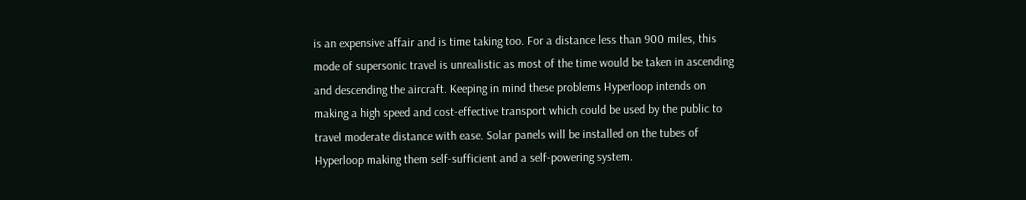is an expensive affair and is time taking too. For a distance less than 900 miles, this mode of supersonic travel is unrealistic as most of the time would be taken in ascending and descending the aircraft. Keeping in mind these problems Hyperloop intends on making a high speed and cost-effective transport which could be used by the public to travel moderate distance with ease. Solar panels will be installed on the tubes of Hyperloop making them self-sufficient and a self-powering system.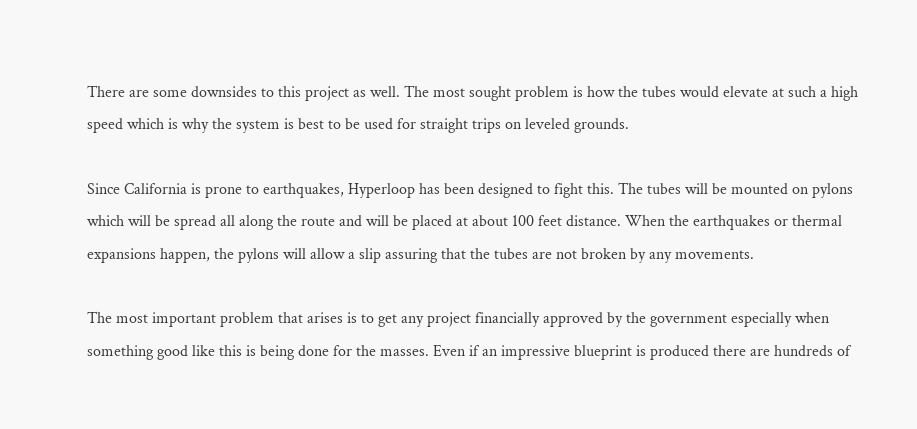There are some downsides to this project as well. The most sought problem is how the tubes would elevate at such a high speed which is why the system is best to be used for straight trips on leveled grounds.

Since California is prone to earthquakes, Hyperloop has been designed to fight this. The tubes will be mounted on pylons which will be spread all along the route and will be placed at about 100 feet distance. When the earthquakes or thermal expansions happen, the pylons will allow a slip assuring that the tubes are not broken by any movements.

The most important problem that arises is to get any project financially approved by the government especially when something good like this is being done for the masses. Even if an impressive blueprint is produced there are hundreds of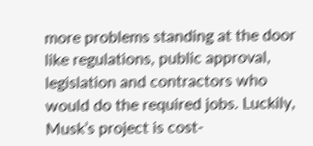more problems standing at the door like regulations, public approval, legislation and contractors who would do the required jobs. Luckily, Musk’s project is cost-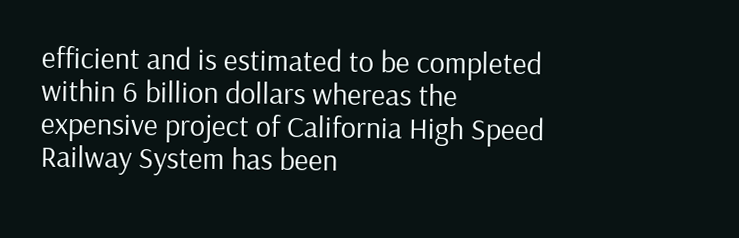efficient and is estimated to be completed within 6 billion dollars whereas the expensive project of California High Speed Railway System has been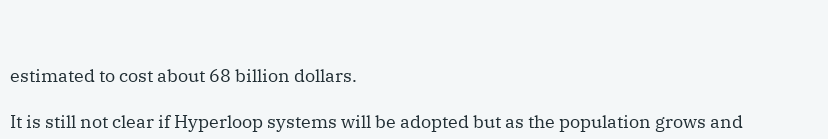estimated to cost about 68 billion dollars.

It is still not clear if Hyperloop systems will be adopted but as the population grows and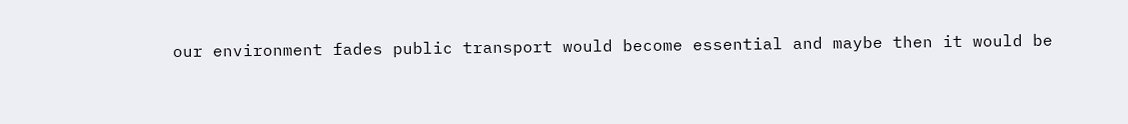our environment fades public transport would become essential and maybe then it would be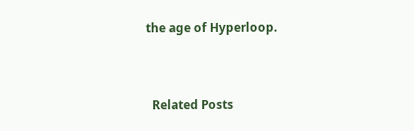the age of Hyperloop.


  Related Posts